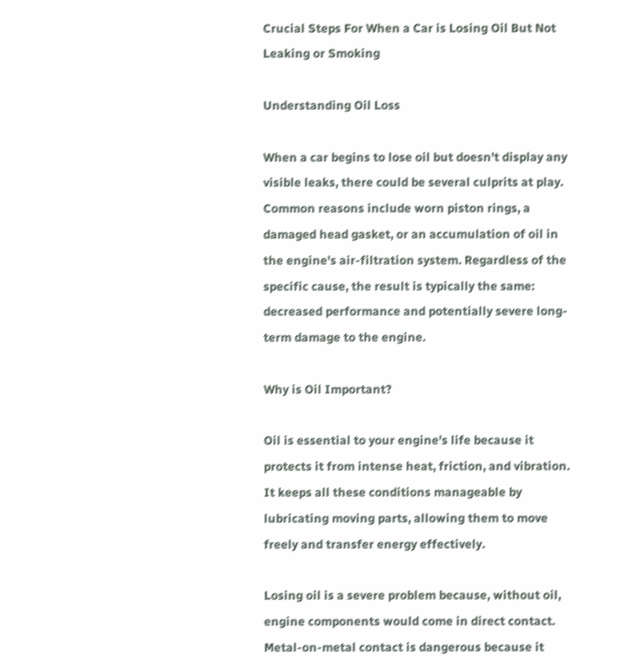Crucial Steps For When a Car is Losing Oil But Not Leaking or Smoking

Understanding Oil Loss

When a car begins to lose oil but doesn't display any visible leaks, there could be several culprits at play. Common reasons include worn piston rings, a damaged head gasket, or an accumulation of oil in the engine's air-filtration system. Regardless of the specific cause, the result is typically the same: decreased performance and potentially severe long-term damage to the engine.

Why is Oil Important?

Oil is essential to your engine's life because it protects it from intense heat, friction, and vibration. It keeps all these conditions manageable by lubricating moving parts, allowing them to move freely and transfer energy effectively.

Losing oil is a severe problem because, without oil, engine components would come in direct contact. Metal-on-metal contact is dangerous because it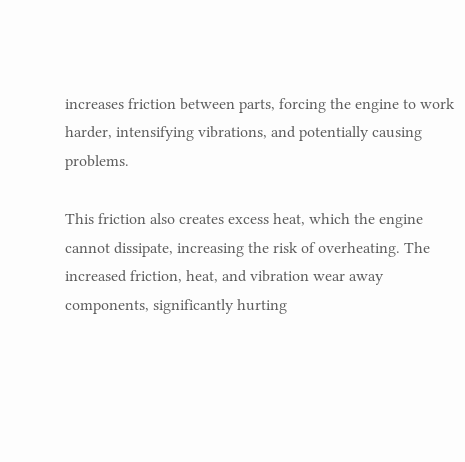increases friction between parts, forcing the engine to work harder, intensifying vibrations, and potentially causing problems.

This friction also creates excess heat, which the engine cannot dissipate, increasing the risk of overheating. The increased friction, heat, and vibration wear away components, significantly hurting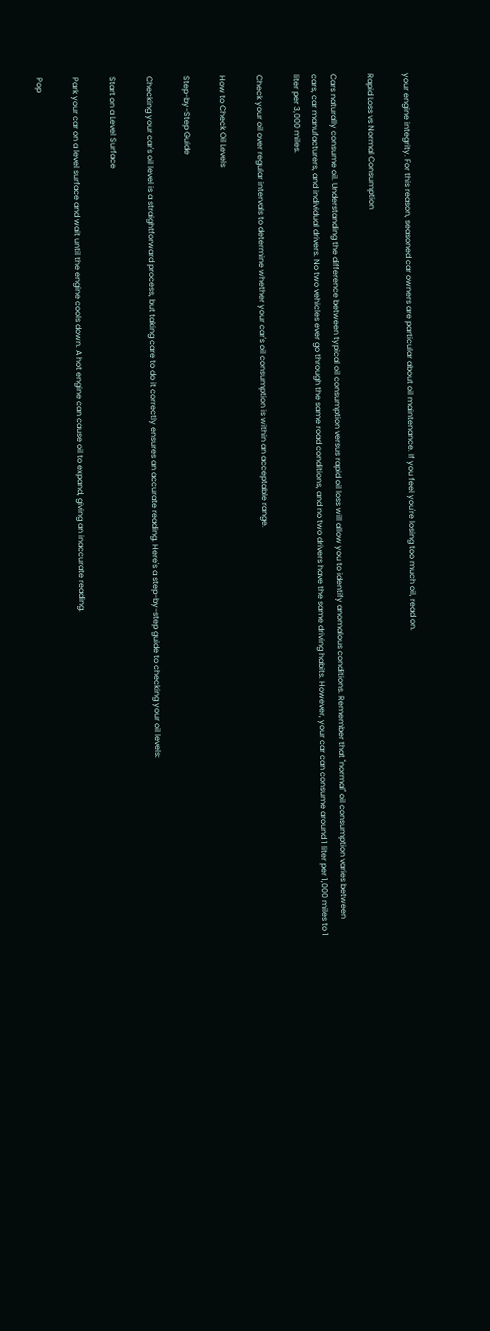your engine integrity. For this reason, seasoned car owners are particular about oil maintenance. If you feel you're losing too much oil, read on.

Rapid Loss vs Normal Consumption

Cars naturally consume oil. Understanding the difference between typical oil consumption versus rapid oil loss will allow you to identify anomalous conditions. Remember that "normal" oil consumption varies between cars, car manufacturers, and individual drivers. No two vehicles ever go through the same road conditions, and no two drivers have the same driving habits. However, your car can consume around 1 liter per 1,000 miles to 1 liter per 3,000 miles.

Check your oil over regular intervals to determine whether your car's oil consumption is within an acceptable range.

How to Check Oil Levels

Step-by-Step Guide

Checking your car's oil level is a straightforward process, but taking care to do it correctly ensures an accurate reading. Here's a step-by-step guide to checking your oil levels:

Start on a Level Surface

Park your car on a level surface and wait until the engine cools down. A hot engine can cause oil to expand, giving an inaccurate reading.

Pop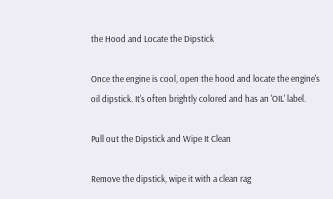the Hood and Locate the Dipstick

Once the engine is cool, open the hood and locate the engine's oil dipstick. It's often brightly colored and has an 'OIL' label.

Pull out the Dipstick and Wipe It Clean

Remove the dipstick, wipe it with a clean rag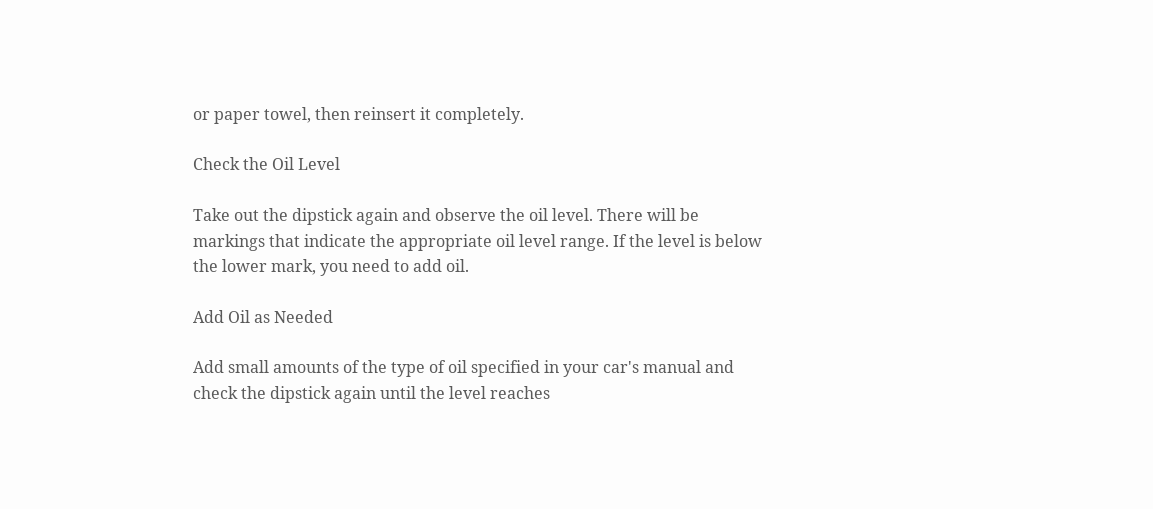or paper towel, then reinsert it completely.

Check the Oil Level

Take out the dipstick again and observe the oil level. There will be markings that indicate the appropriate oil level range. If the level is below the lower mark, you need to add oil.

Add Oil as Needed

Add small amounts of the type of oil specified in your car's manual and check the dipstick again until the level reaches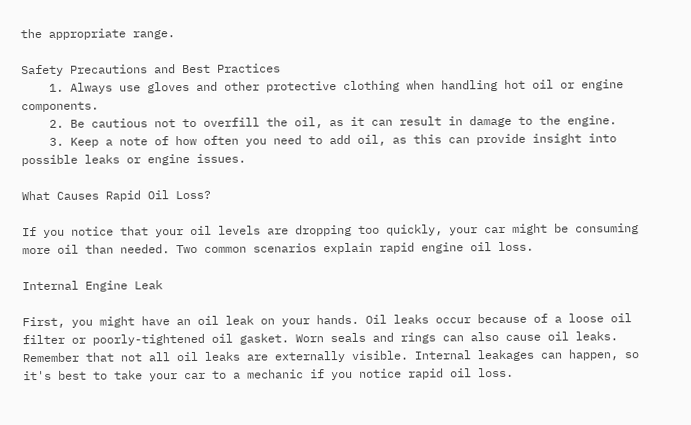the appropriate range.

Safety Precautions and Best Practices
    1. Always use gloves and other protective clothing when handling hot oil or engine components.
    2. Be cautious not to overfill the oil, as it can result in damage to the engine.
    3. Keep a note of how often you need to add oil, as this can provide insight into possible leaks or engine issues.

What Causes Rapid Oil Loss?

If you notice that your oil levels are dropping too quickly, your car might be consuming more oil than needed. Two common scenarios explain rapid engine oil loss.

Internal Engine Leak

First, you might have an oil leak on your hands. Oil leaks occur because of a loose oil filter or poorly-tightened oil gasket. Worn seals and rings can also cause oil leaks. Remember that not all oil leaks are externally visible. Internal leakages can happen, so it's best to take your car to a mechanic if you notice rapid oil loss.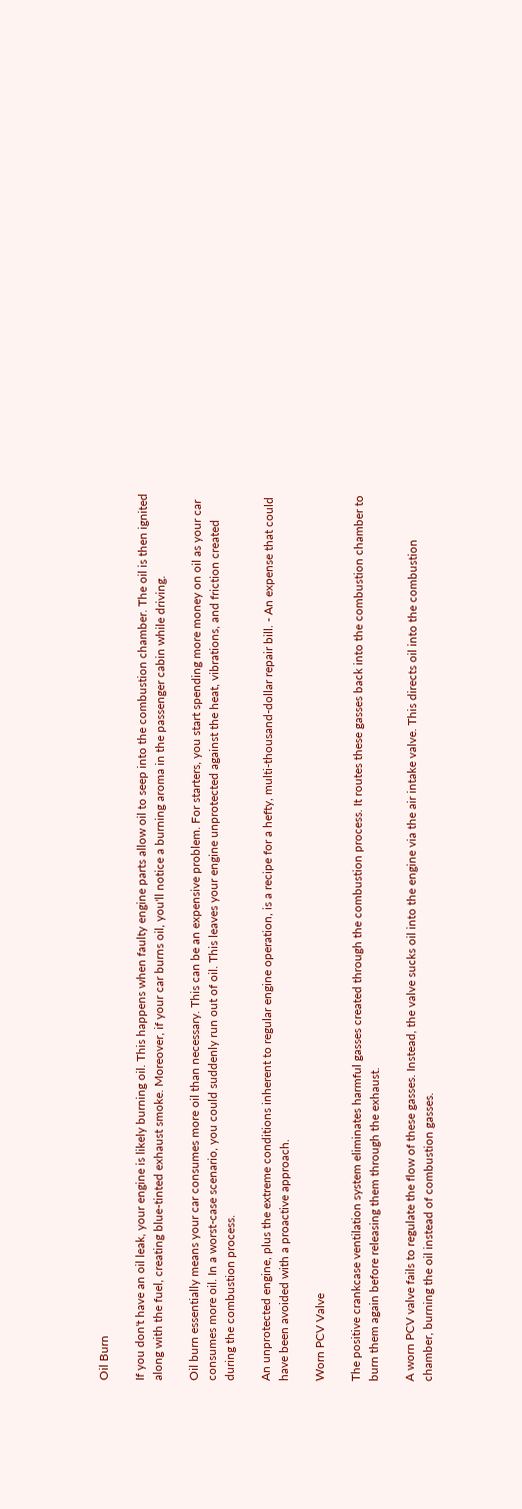Oil Burn

If you don't have an oil leak, your engine is likely burning oil. This happens when faulty engine parts allow oil to seep into the combustion chamber. The oil is then ignited along with the fuel, creating blue-tinted exhaust smoke. Moreover, if your car burns oil, you'll notice a burning aroma in the passenger cabin while driving.

Oil burn essentially means your car consumes more oil than necessary. This can be an expensive problem. For starters, you start spending more money on oil as your car consumes more oil. In a worst-case scenario, you could suddenly run out of oil. This leaves your engine unprotected against the heat, vibrations, and friction created during the combustion process.

An unprotected engine, plus the extreme conditions inherent to regular engine operation, is a recipe for a hefty, multi-thousand-dollar repair bill. - An expense that could have been avoided with a proactive approach.

Worn PCV Valve

The positive crankcase ventilation system eliminates harmful gasses created through the combustion process. It routes these gasses back into the combustion chamber to burn them again before releasing them through the exhaust.

A worn PCV valve fails to regulate the flow of these gasses. Instead, the valve sucks oil into the engine via the air intake valve. This directs oil into the combustion chamber, burning the oil instead of combustion gasses.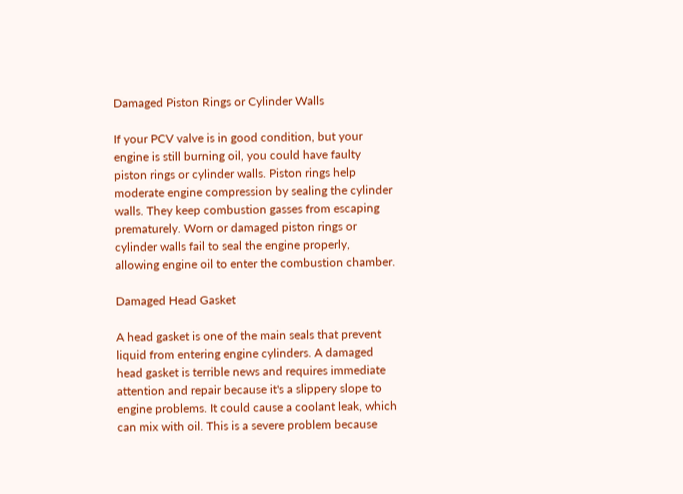Damaged Piston Rings or Cylinder Walls

If your PCV valve is in good condition, but your engine is still burning oil, you could have faulty piston rings or cylinder walls. Piston rings help moderate engine compression by sealing the cylinder walls. They keep combustion gasses from escaping prematurely. Worn or damaged piston rings or cylinder walls fail to seal the engine properly, allowing engine oil to enter the combustion chamber.

Damaged Head Gasket

A head gasket is one of the main seals that prevent liquid from entering engine cylinders. A damaged head gasket is terrible news and requires immediate attention and repair because it's a slippery slope to engine problems. It could cause a coolant leak, which can mix with oil. This is a severe problem because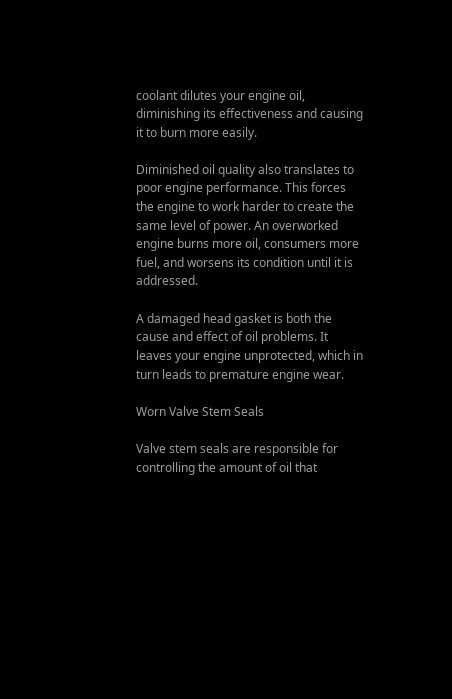coolant dilutes your engine oil, diminishing its effectiveness and causing it to burn more easily.

Diminished oil quality also translates to poor engine performance. This forces the engine to work harder to create the same level of power. An overworked engine burns more oil, consumers more fuel, and worsens its condition until it is addressed.

A damaged head gasket is both the cause and effect of oil problems. It leaves your engine unprotected, which in turn leads to premature engine wear.

Worn Valve Stem Seals

Valve stem seals are responsible for controlling the amount of oil that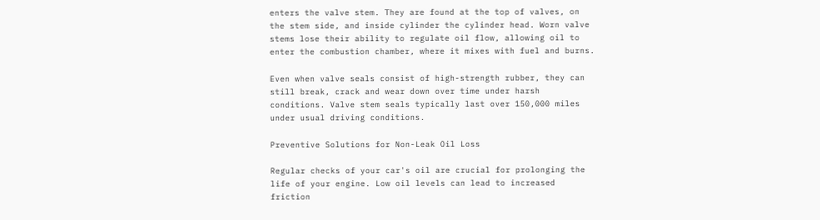enters the valve stem. They are found at the top of valves, on the stem side, and inside cylinder the cylinder head. Worn valve stems lose their ability to regulate oil flow, allowing oil to enter the combustion chamber, where it mixes with fuel and burns.

Even when valve seals consist of high-strength rubber, they can still break, crack and wear down over time under harsh conditions. Valve stem seals typically last over 150,000 miles under usual driving conditions.

Preventive Solutions for Non-Leak Oil Loss

Regular checks of your car's oil are crucial for prolonging the life of your engine. Low oil levels can lead to increased friction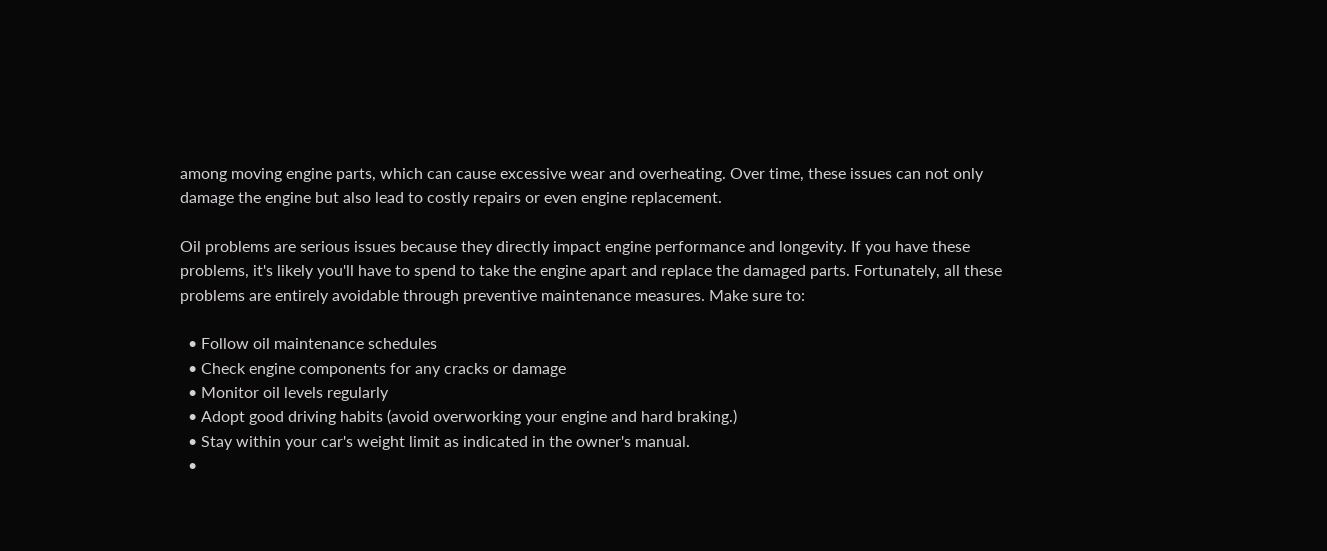among moving engine parts, which can cause excessive wear and overheating. Over time, these issues can not only damage the engine but also lead to costly repairs or even engine replacement.

Oil problems are serious issues because they directly impact engine performance and longevity. If you have these problems, it's likely you'll have to spend to take the engine apart and replace the damaged parts. Fortunately, all these problems are entirely avoidable through preventive maintenance measures. Make sure to:

  • Follow oil maintenance schedules
  • Check engine components for any cracks or damage
  • Monitor oil levels regularly
  • Adopt good driving habits (avoid overworking your engine and hard braking.)
  • Stay within your car's weight limit as indicated in the owner's manual.
  •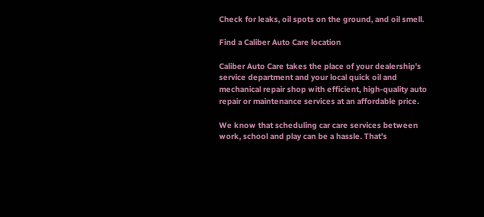Check for leaks, oil spots on the ground, and oil smell.

Find a Caliber Auto Care location

Caliber Auto Care takes the place of your dealership’s service department and your local quick oil and mechanical repair shop with efficient, high-quality auto repair or maintenance services at an affordable price.

We know that scheduling car care services between work, school and play can be a hassle. That’s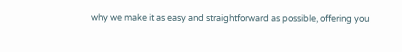why we make it as easy and straightforward as possible, offering you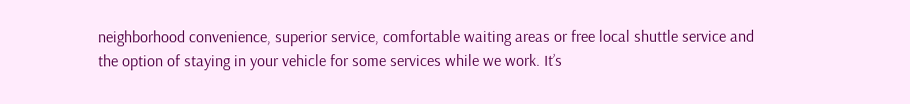neighborhood convenience, superior service, comfortable waiting areas or free local shuttle service and the option of staying in your vehicle for some services while we work. It’s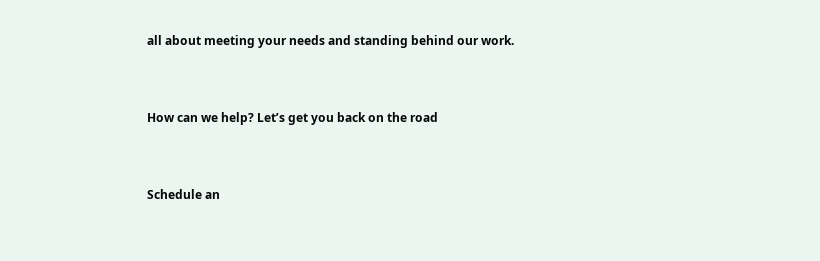all about meeting your needs and standing behind our work.


How can we help? Let’s get you back on the road


Schedule an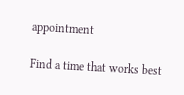appointment

Find a time that works best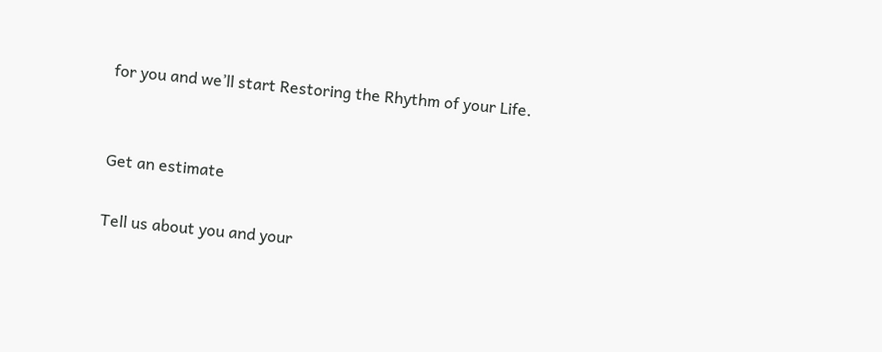for you and we’ll start Restoring the Rhythm of your Life.


Get an estimate

Tell us about you and your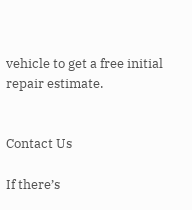vehicle to get a free initial repair estimate.


Contact Us

If there’s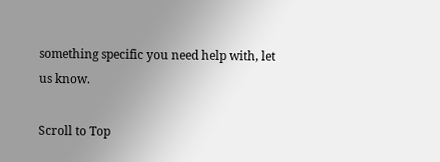something specific you need help with, let us know.

Scroll to Top